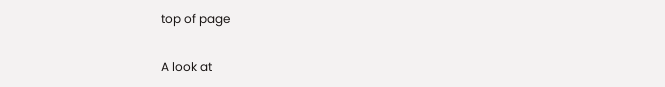top of page

A look at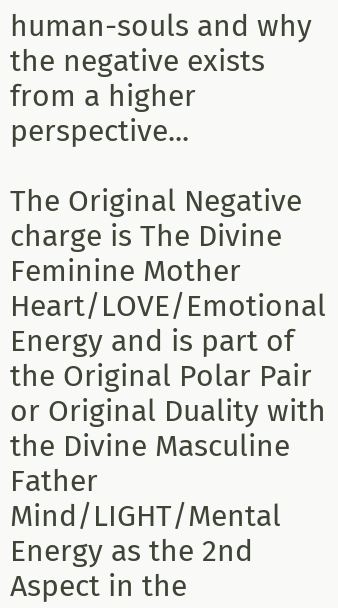human-souls and why the negative exists from a higher perspective...

The Original Negative charge is The Divine Feminine Mother Heart/LOVE/Emotional Energy and is part of the Original Polar Pair or Original Duality with the Divine Masculine Father Mind/LIGHT/Mental Energy as the 2nd Aspect in the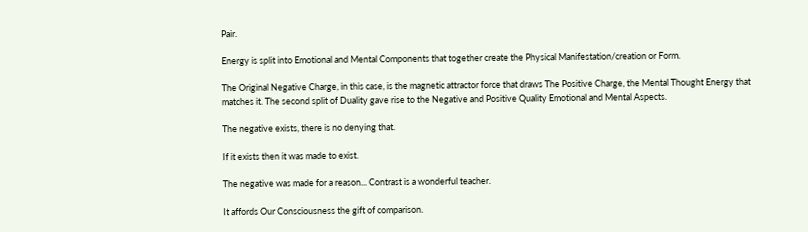Pair.

Energy is split into Emotional and Mental Components that together create the Physical Manifestation/creation or Form.

The Original Negative Charge, in this case, is the magnetic attractor force that draws The Positive Charge, the Mental Thought Energy that matches it. The second split of Duality gave rise to the Negative and Positive Quality Emotional and Mental Aspects.

The negative exists, there is no denying that.

If it exists then it was made to exist.

The negative was made for a reason... Contrast is a wonderful teacher.

It affords Our Consciousness the gift of comparison.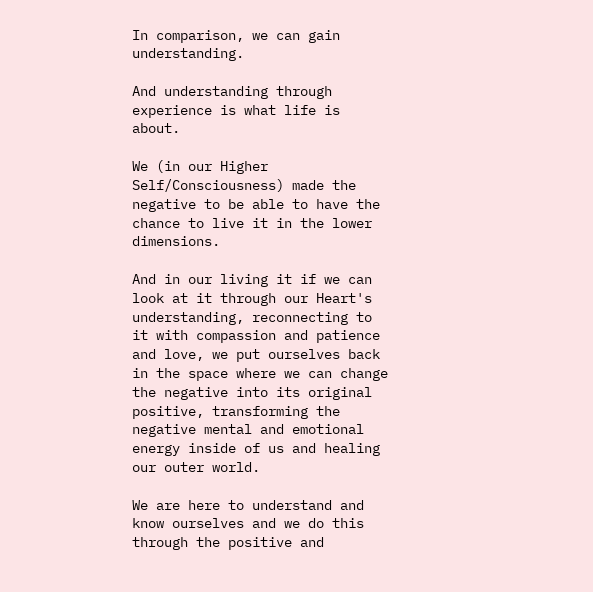In comparison, we can gain understanding.

And understanding through experience is what life is about.

We (in our Higher Self/Consciousness) made the negative to be able to have the chance to live it in the lower dimensions.

And in our living it if we can look at it through our Heart's understanding, reconnecting to it with compassion and patience and love, we put ourselves back in the space where we can change the negative into its original positive, transforming the negative mental and emotional energy inside of us and healing our outer world.

We are here to understand and know ourselves and we do this through the positive and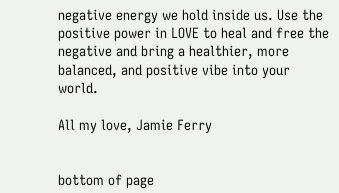negative energy we hold inside us. Use the positive power in LOVE to heal and free the negative and bring a healthier, more balanced, and positive vibe into your world.

All my love, Jamie Ferry


bottom of page